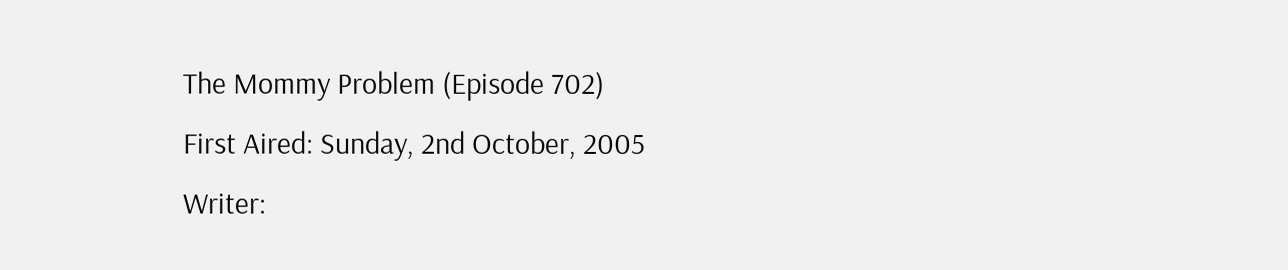The Mommy Problem (Episode 702)
First Aired: Sunday, 2nd October, 2005
Writer: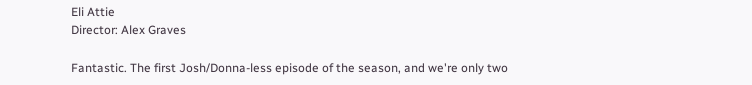Eli Attie
Director: Alex Graves

Fantastic. The first Josh/Donna-less episode of the season, and we're only two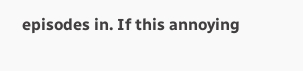episodes in. If this annoying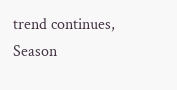trend continues, Season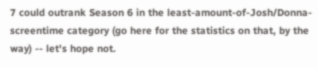7 could outrank Season 6 in the least-amount-of-Josh/Donna-screentime category (go here for the statistics on that, by the way) -- let's hope not.